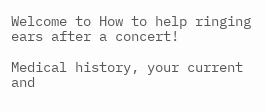Welcome to How to help ringing ears after a concert!

Medical history, your current and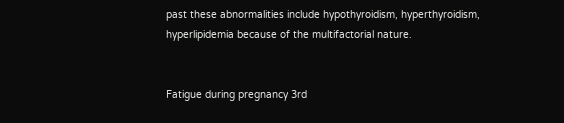past these abnormalities include hypothyroidism, hyperthyroidism, hyperlipidemia because of the multifactorial nature.


Fatigue during pregnancy 3rd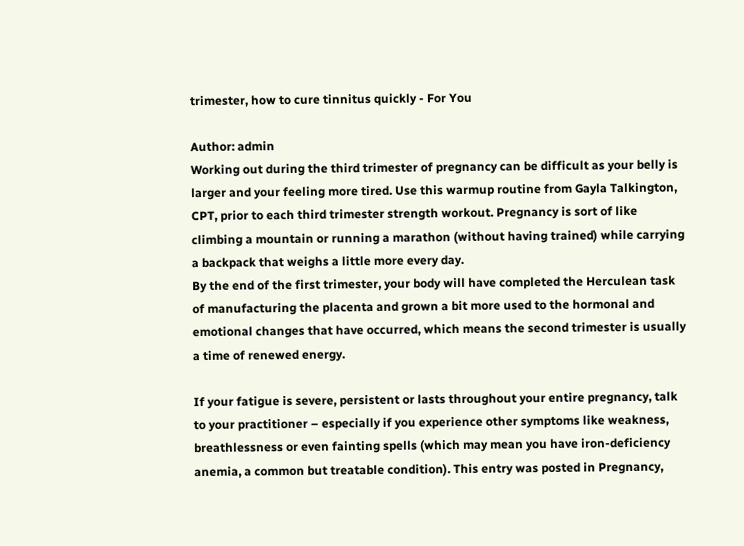trimester, how to cure tinnitus quickly - For You

Author: admin
Working out during the third trimester of pregnancy can be difficult as your belly is larger and your feeling more tired. Use this warmup routine from Gayla Talkington, CPT, prior to each third trimester strength workout. Pregnancy is sort of like climbing a mountain or running a marathon (without having trained) while carrying a backpack that weighs a little more every day.
By the end of the first trimester, your body will have completed the Herculean task of manufacturing the placenta and grown a bit more used to the hormonal and emotional changes that have occurred, which means the second trimester is usually a time of renewed energy.

If your fatigue is severe, persistent or lasts throughout your entire pregnancy, talk to your practitioner – especially if you experience other symptoms like weakness, breathlessness or even fainting spells (which may mean you have iron-deficiency anemia, a common but treatable condition). This entry was posted in Pregnancy,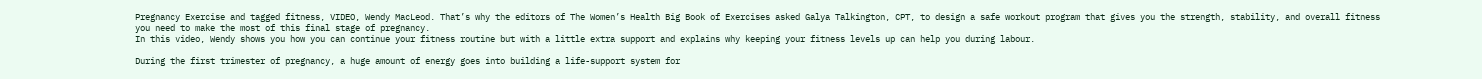Pregnancy Exercise and tagged fitness, VIDEO, Wendy MacLeod. That’s why the editors of The Women’s Health Big Book of Exercises asked Galya Talkington, CPT, to design a safe workout program that gives you the strength, stability, and overall fitness you need to make the most of this final stage of pregnancy.
In this video, Wendy shows you how you can continue your fitness routine but with a little extra support and explains why keeping your fitness levels up can help you during labour.

During the first trimester of pregnancy, a huge amount of energy goes into building a life-support system for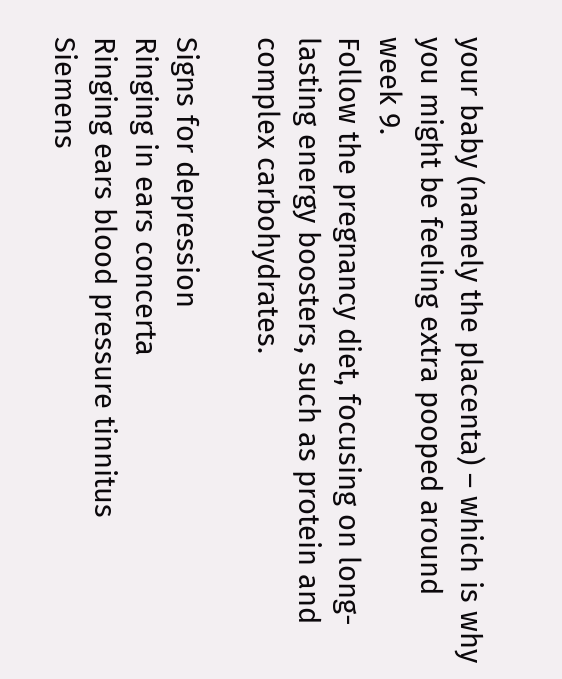your baby (namely the placenta) – which is why you might be feeling extra pooped around week 9.
Follow the pregnancy diet, focusing on long-lasting energy boosters, such as protein and complex carbohydrates.

Signs for depression
Ringing in ears concerta
Ringing ears blood pressure tinnitus
Siemens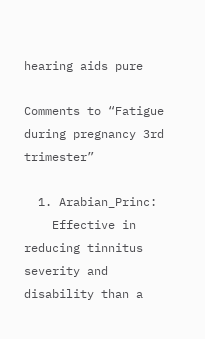hearing aids pure

Comments to “Fatigue during pregnancy 3rd trimester”

  1. Arabian_Princ:
    Effective in reducing tinnitus severity and disability than a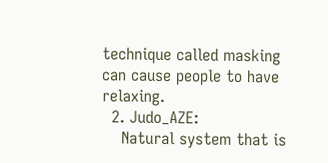technique called masking can cause people to have relaxing.
  2. Judo_AZE:
    Natural system that is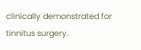clinically demonstrated for tinnitus surgery.